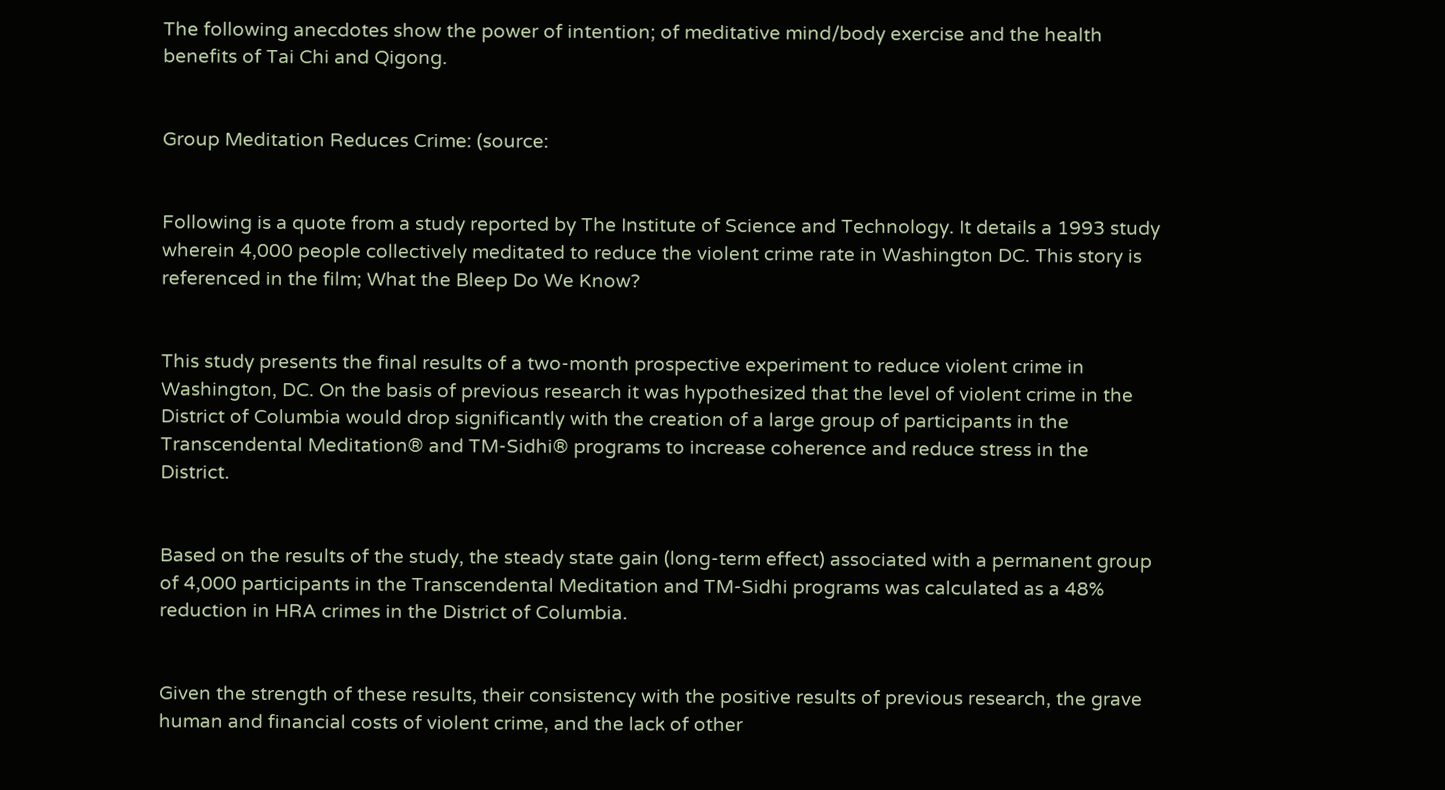The following anecdotes show the power of intention; of meditative mind/body exercise and the health benefits of Tai Chi and Qigong.


Group Meditation Reduces Crime: (source:


Following is a quote from a study reported by The Institute of Science and Technology. It details a 1993 study wherein 4,000 people collectively meditated to reduce the violent crime rate in Washington DC. This story is referenced in the film; What the Bleep Do We Know?


This study presents the final results of a two-month prospective experiment to reduce violent crime in Washington, DC. On the basis of previous research it was hypothesized that the level of violent crime in the District of Columbia would drop significantly with the creation of a large group of participants in the Transcendental Meditation® and TM-Sidhi® programs to increase coherence and reduce stress in the District.


Based on the results of the study, the steady state gain (long-term effect) associated with a permanent group of 4,000 participants in the Transcendental Meditation and TM-Sidhi programs was calculated as a 48% reduction in HRA crimes in the District of Columbia.


Given the strength of these results, their consistency with the positive results of previous research, the grave human and financial costs of violent crime, and the lack of other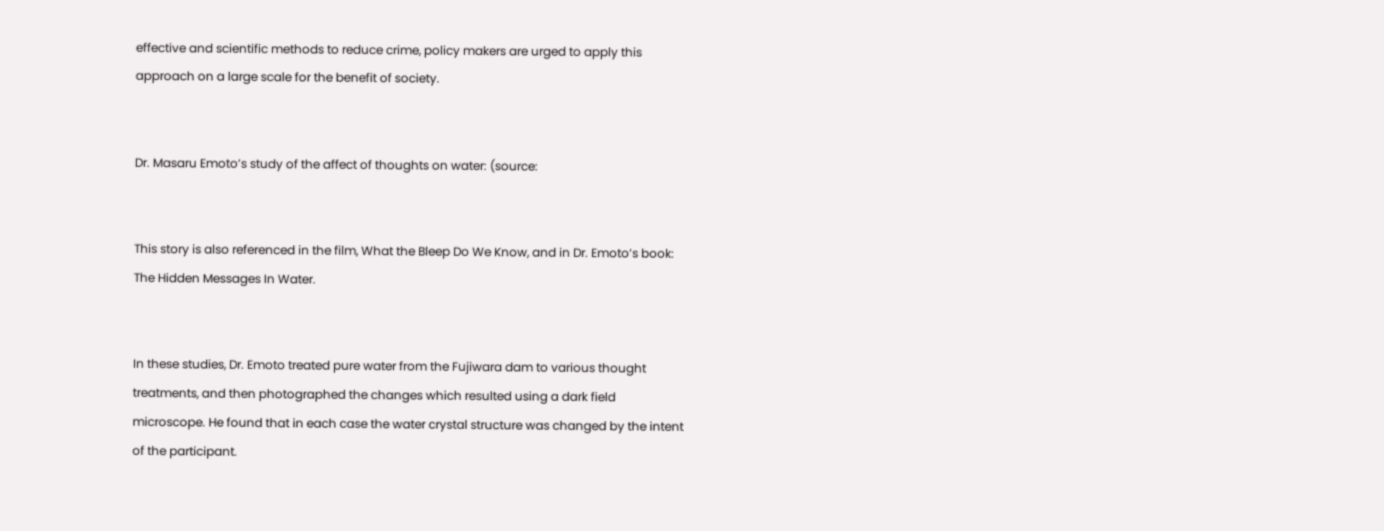effective and scientific methods to reduce crime, policy makers are urged to apply this approach on a large scale for the benefit of society.


Dr. Masaru Emoto’s study of the affect of thoughts on water: (source:


This story is also referenced in the film, What the Bleep Do We Know, and in Dr. Emoto’s book: The Hidden Messages In Water.


In these studies, Dr. Emoto treated pure water from the Fujiwara dam to various thought treatments, and then photographed the changes which resulted using a dark field microscope. He found that in each case the water crystal structure was changed by the intent of the participant.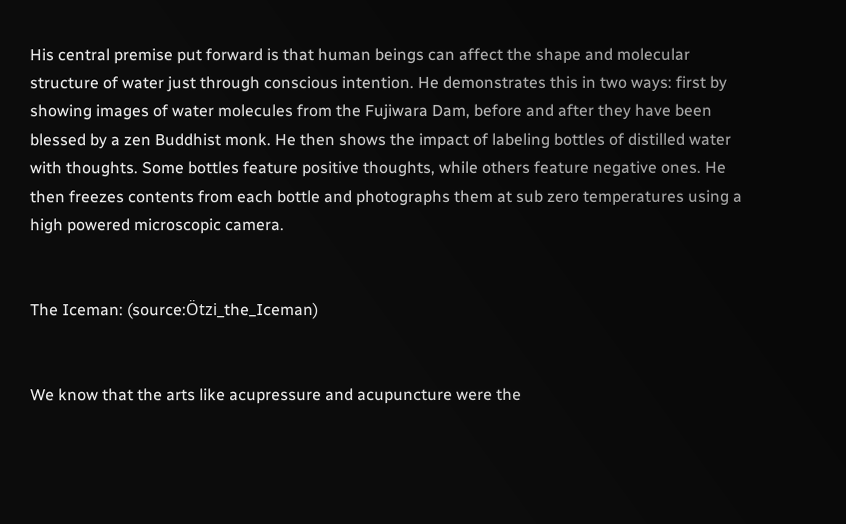His central premise put forward is that human beings can affect the shape and molecular structure of water just through conscious intention. He demonstrates this in two ways: first by showing images of water molecules from the Fujiwara Dam, before and after they have been blessed by a zen Buddhist monk. He then shows the impact of labeling bottles of distilled water with thoughts. Some bottles feature positive thoughts, while others feature negative ones. He then freezes contents from each bottle and photographs them at sub zero temperatures using a high powered microscopic camera.


The Iceman: (source:Ötzi_the_Iceman)


We know that the arts like acupressure and acupuncture were the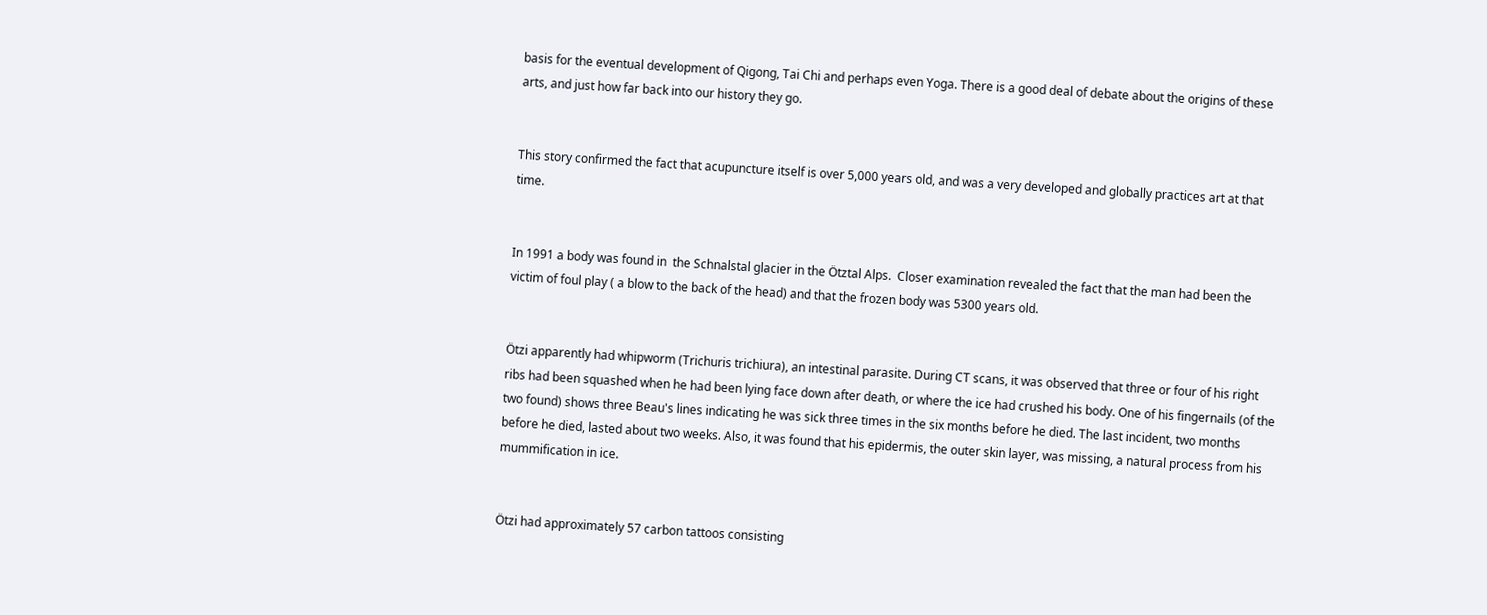basis for the eventual development of Qigong, Tai Chi and perhaps even Yoga. There is a good deal of debate about the origins of these arts, and just how far back into our history they go.


This story confirmed the fact that acupuncture itself is over 5,000 years old, and was a very developed and globally practices art at that time.


In 1991 a body was found in  the Schnalstal glacier in the Ötztal Alps.  Closer examination revealed the fact that the man had been the victim of foul play ( a blow to the back of the head) and that the frozen body was 5300 years old.


Ötzi apparently had whipworm (Trichuris trichiura), an intestinal parasite. During CT scans, it was observed that three or four of his right ribs had been squashed when he had been lying face down after death, or where the ice had crushed his body. One of his fingernails (of the two found) shows three Beau's lines indicating he was sick three times in the six months before he died. The last incident, two months before he died, lasted about two weeks. Also, it was found that his epidermis, the outer skin layer, was missing, a natural process from his mummification in ice.


Ötzi had approximately 57 carbon tattoos consisting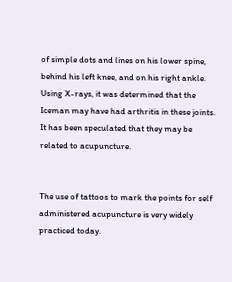of simple dots and lines on his lower spine, behind his left knee, and on his right ankle. Using X-rays, it was determined that the Iceman may have had arthritis in these joints. It has been speculated that they may be related to acupuncture.


The use of tattoos to mark the points for self administered acupuncture is very widely practiced today.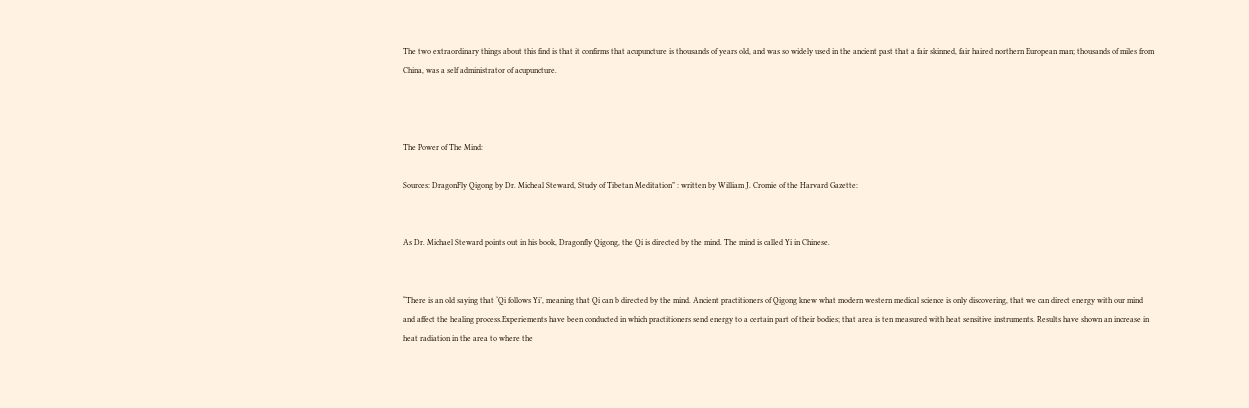The two extraordinary things about this find is that it confirms that acupuncture is thousands of years old, and was so widely used in the ancient past that a fair skinned, fair haired northern European man; thousands of miles from China, was a self administrator of acupuncture.



The Power of The Mind:

Sources: DragonFly Qigong by Dr. Micheal Steward, Study of Tibetan Meditation” : written by William J. Cromie of the Harvard Gazette:


As Dr. Michael Steward points out in his book, Dragonfly Qigong, the Qi is directed by the mind. The mind is called Yi in Chinese.


“There is an old saying that ‘Qi follows Yi’, meaning that Qi can b directed by the mind. Ancient practitioners of Qigong knew what modern western medical science is only discovering, that we can direct energy with our mind and affect the healing process.Experiements have been conducted in which practitioners send energy to a certain part of their bodies; that area is ten measured with heat sensitive instruments. Results have shown an increase in heat radiation in the area to where the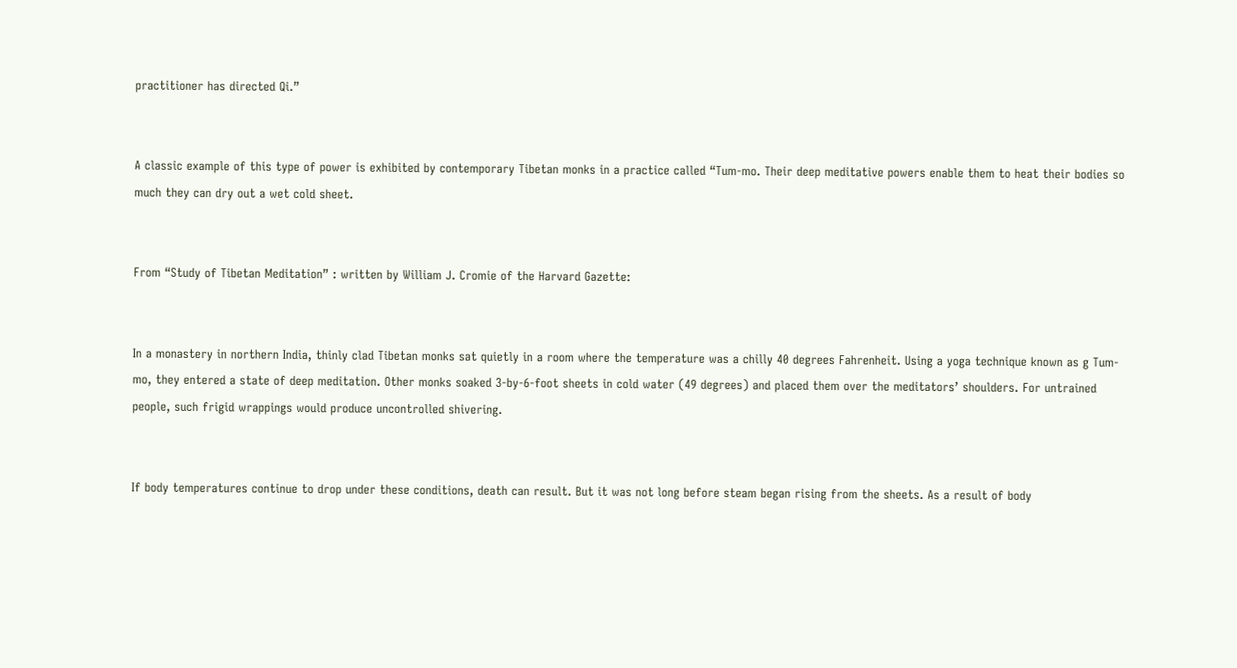practitioner has directed Qi.”


A classic example of this type of power is exhibited by contemporary Tibetan monks in a practice called “Tum-mo. Their deep meditative powers enable them to heat their bodies so much they can dry out a wet cold sheet.


From “Study of Tibetan Meditation” : written by William J. Cromie of the Harvard Gazette:


In a monastery in northern India, thinly clad Tibetan monks sat quietly in a room where the temperature was a chilly 40 degrees Fahrenheit. Using a yoga technique known as g Tum-mo, they entered a state of deep meditation. Other monks soaked 3-by-6-foot sheets in cold water (49 degrees) and placed them over the meditators’ shoulders. For untrained people, such frigid wrappings would produce uncontrolled shivering.


If body temperatures continue to drop under these conditions, death can result. But it was not long before steam began rising from the sheets. As a result of body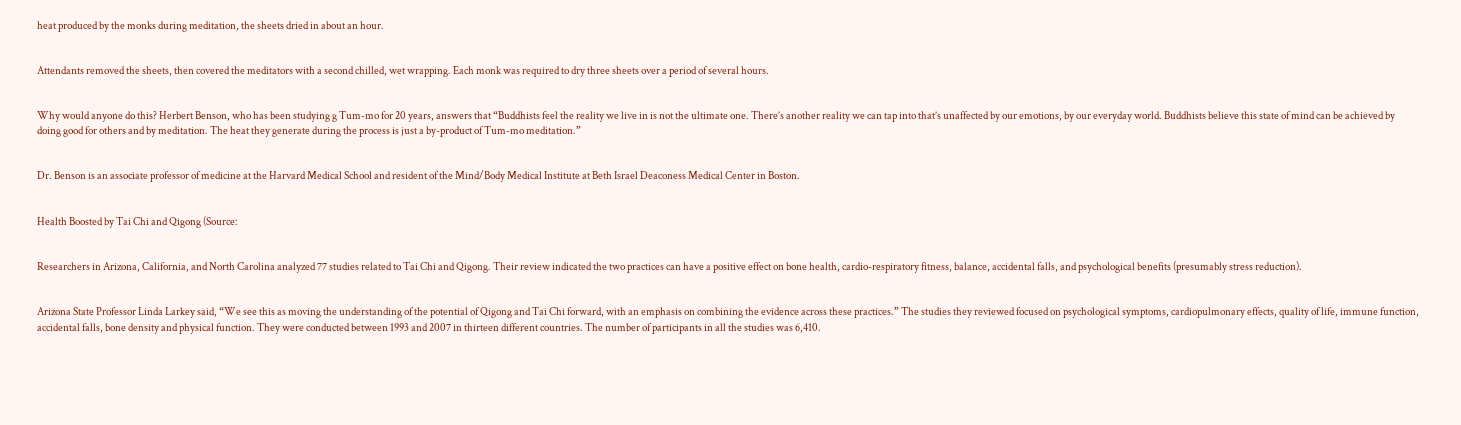heat produced by the monks during meditation, the sheets dried in about an hour.


Attendants removed the sheets, then covered the meditators with a second chilled, wet wrapping. Each monk was required to dry three sheets over a period of several hours.


Why would anyone do this? Herbert Benson, who has been studying g Tum-mo for 20 years, answers that “Buddhists feel the reality we live in is not the ultimate one. There’s another reality we can tap into that’s unaffected by our emotions, by our everyday world. Buddhists believe this state of mind can be achieved by doing good for others and by meditation. The heat they generate during the process is just a by-product of Tum-mo meditation.”


Dr. Benson is an associate professor of medicine at the Harvard Medical School and resident of the Mind/Body Medical Institute at Beth Israel Deaconess Medical Center in Boston.


Health Boosted by Tai Chi and Qigong (Source:


Researchers in Arizona, California, and North Carolina analyzed 77 studies related to Tai Chi and Qigong. Their review indicated the two practices can have a positive effect on bone health, cardio-respiratory fitness, balance, accidental falls, and psychological benefits (presumably stress reduction).


Arizona State Professor Linda Larkey said, “We see this as moving the understanding of the potential of Qigong and Tai Chi forward, with an emphasis on combining the evidence across these practices.” The studies they reviewed focused on psychological symptoms, cardiopulmonary effects, quality of life, immune function, accidental falls, bone density and physical function. They were conducted between 1993 and 2007 in thirteen different countries. The number of participants in all the studies was 6,410.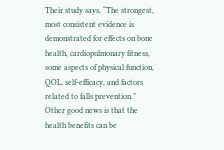Their study says, “The strongest, most consistent evidence is demonstrated for effects on bone health, cardiopulmonary fitness, some aspects of physical function, QOL, self-efficacy, and factors related to falls prevention.” Other good news is that the health benefits can be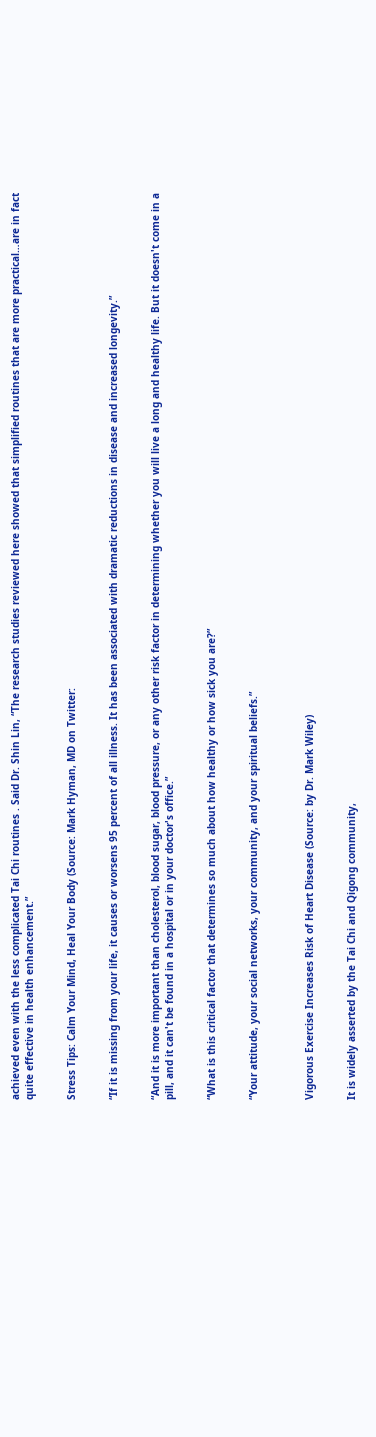achieved even with the less complicated Tai Chi routines . Said Dr. Shin Lin, “The research studies reviewed here showed that simplified routines that are more practical…are in fact quite effective in health enhancement.”


Stress Tips: Calm Your Mind, Heal Your Body (Source: Mark Hyman, MD on Twitter:


“If it is missing from your life, it causes or worsens 95 percent of all illness. It has been associated with dramatic reductions in disease and increased longevity.”


“And it is more important than cholesterol, blood sugar, blood pressure, or any other risk factor in determining whether you will live a long and healthy life. But it doesn't come in a pill, and it can't be found in a hospital or in your doctor's office.”


“What is this critical factor that determines so much about how healthy or how sick you are?”


“Your attitude, your social networks, your community, and your spiritual beliefs.”



Vigorous Exercise Increases Risk of Heart Disease (Source: by Dr. Mark Wiley)


It is widely asserted by the Tai Chi and Qigong community,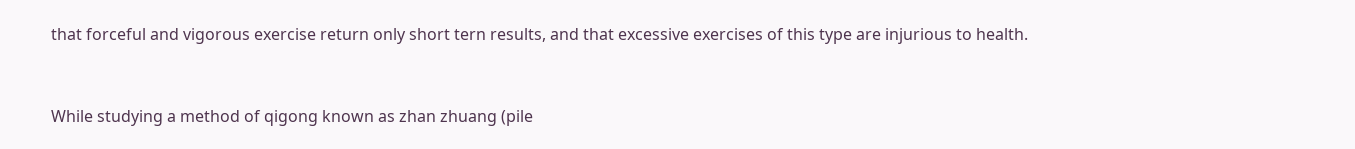that forceful and vigorous exercise return only short tern results, and that excessive exercises of this type are injurious to health.


While studying a method of qigong known as zhan zhuang (pile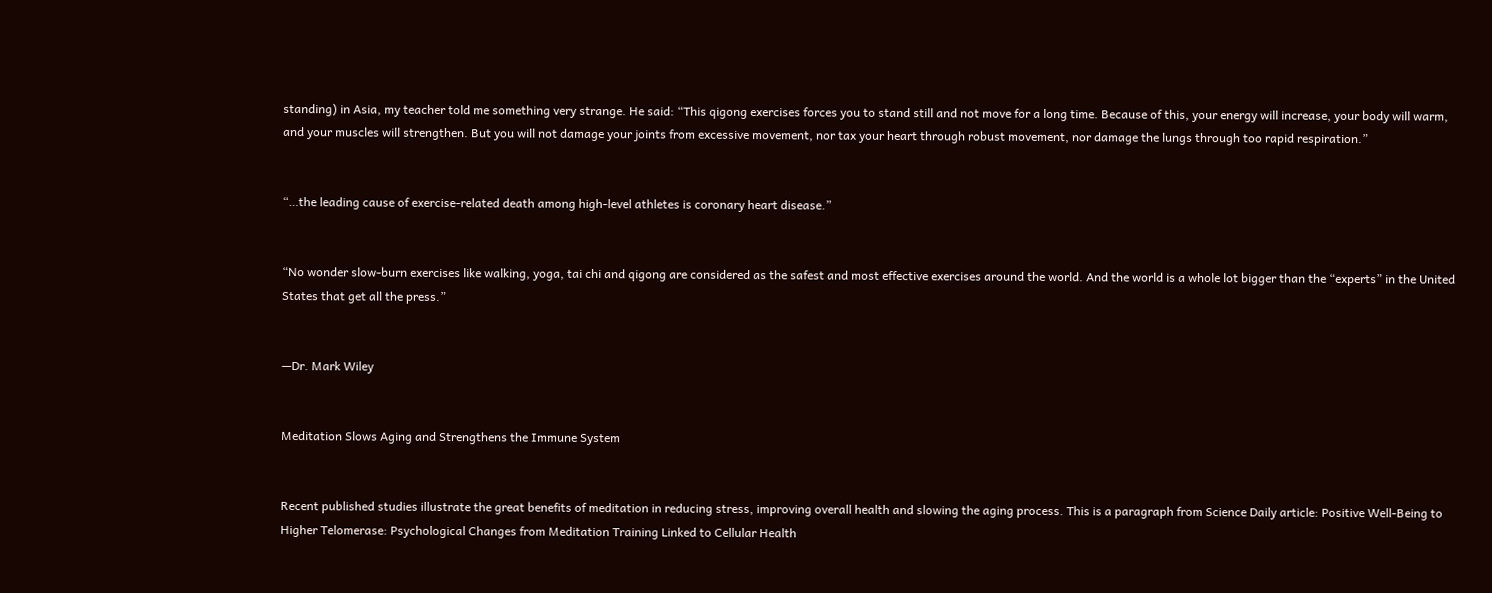standing) in Asia, my teacher told me something very strange. He said: “This qigong exercises forces you to stand still and not move for a long time. Because of this, your energy will increase, your body will warm, and your muscles will strengthen. But you will not damage your joints from excessive movement, nor tax your heart through robust movement, nor damage the lungs through too rapid respiration.”


“…the leading cause of exercise-related death among high-level athletes is coronary heart disease.”


“No wonder slow-burn exercises like walking, yoga, tai chi and qigong are considered as the safest and most effective exercises around the world. And the world is a whole lot bigger than the “experts” in the United States that get all the press.”


—Dr. Mark Wiley


Meditation Slows Aging and Strengthens the Immune System


Recent published studies illustrate the great benefits of meditation in reducing stress, improving overall health and slowing the aging process. This is a paragraph from Science Daily article: Positive Well-Being to Higher Telomerase: Psychological Changes from Meditation Training Linked to Cellular Health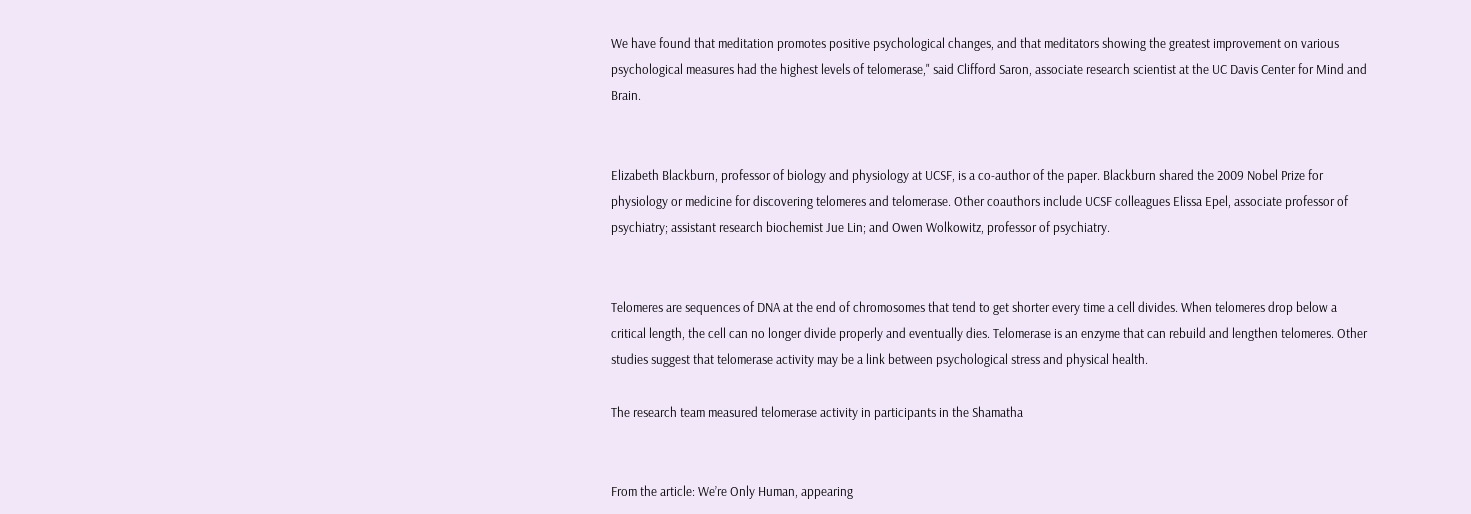We have found that meditation promotes positive psychological changes, and that meditators showing the greatest improvement on various psychological measures had the highest levels of telomerase," said Clifford Saron, associate research scientist at the UC Davis Center for Mind and Brain.


Elizabeth Blackburn, professor of biology and physiology at UCSF, is a co-author of the paper. Blackburn shared the 2009 Nobel Prize for physiology or medicine for discovering telomeres and telomerase. Other coauthors include UCSF colleagues Elissa Epel, associate professor of psychiatry; assistant research biochemist Jue Lin; and Owen Wolkowitz, professor of psychiatry.


Telomeres are sequences of DNA at the end of chromosomes that tend to get shorter every time a cell divides. When telomeres drop below a critical length, the cell can no longer divide properly and eventually dies. Telomerase is an enzyme that can rebuild and lengthen telomeres. Other studies suggest that telomerase activity may be a link between psychological stress and physical health.

The research team measured telomerase activity in participants in the Shamatha


From the article: We’re Only Human, appearing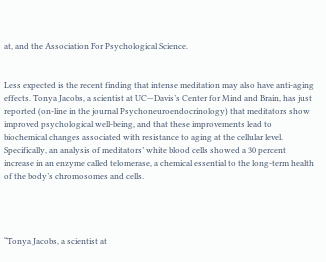at, and the Association For Psychological Science.


Less expected is the recent finding that intense meditation may also have anti-aging effects. Tonya Jacobs, a scientist at UC—Davis’s Center for Mind and Brain, has just reported (on-line in the journal Psychoneuroendocrinology) that meditators show improved psychological well-being, and that these improvements lead to biochemical changes associated with resistance to aging at the cellular level. Specifically, an analysis of meditators’ white blood cells showed a 30 percent increase in an enzyme called telomerase, a chemical essential to the long-term health of the body’s chromosomes and cells.




“Tonya Jacobs, a scientist at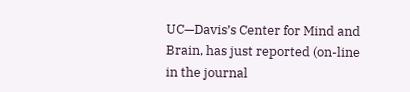UC—Davis’s Center for Mind and Brain, has just reported (on-line in the journal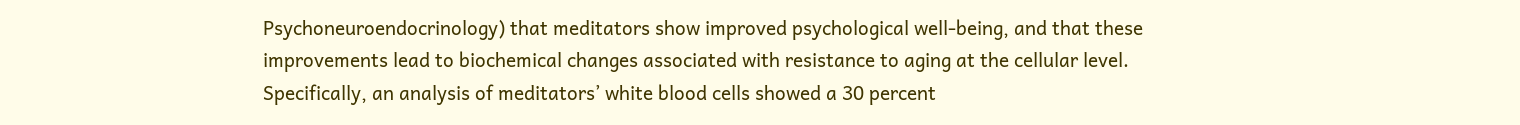Psychoneuroendocrinology) that meditators show improved psychological well-being, and that these improvements lead to biochemical changes associated with resistance to aging at the cellular level. Specifically, an analysis of meditators’ white blood cells showed a 30 percent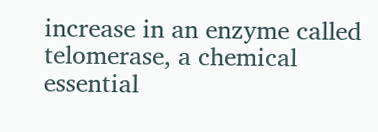increase in an enzyme called telomerase, a chemical essential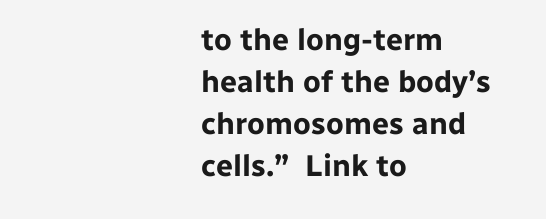to the long-term health of the body’s chromosomes and cells.”  Link to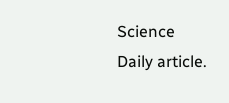Science Daily article.